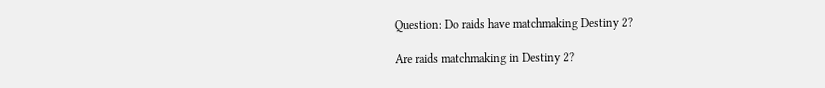Question: Do raids have matchmaking Destiny 2?

Are raids matchmaking in Destiny 2?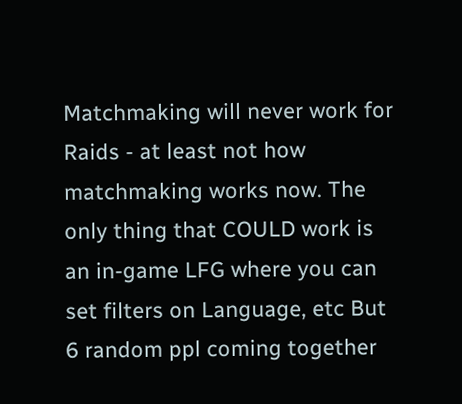Matchmaking will never work for Raids - at least not how matchmaking works now. The only thing that COULD work is an in-game LFG where you can set filters on Language, etc But 6 random ppl coming together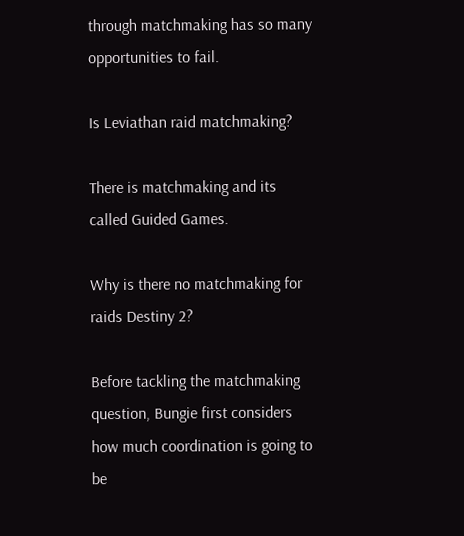through matchmaking has so many opportunities to fail.

Is Leviathan raid matchmaking?

There is matchmaking and its called Guided Games.

Why is there no matchmaking for raids Destiny 2?

Before tackling the matchmaking question, Bungie first considers how much coordination is going to be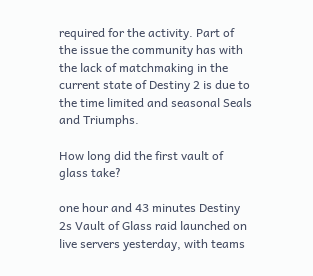required for the activity. Part of the issue the community has with the lack of matchmaking in the current state of Destiny 2 is due to the time limited and seasonal Seals and Triumphs.

How long did the first vault of glass take?

one hour and 43 minutes Destiny 2s Vault of Glass raid launched on live servers yesterday, with teams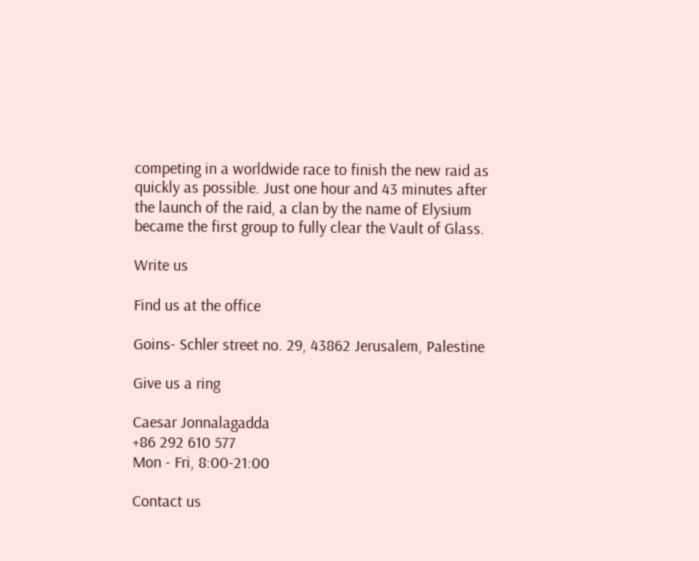competing in a worldwide race to finish the new raid as quickly as possible. Just one hour and 43 minutes after the launch of the raid, a clan by the name of Elysium became the first group to fully clear the Vault of Glass.

Write us

Find us at the office

Goins- Schler street no. 29, 43862 Jerusalem, Palestine

Give us a ring

Caesar Jonnalagadda
+86 292 610 577
Mon - Fri, 8:00-21:00

Contact us